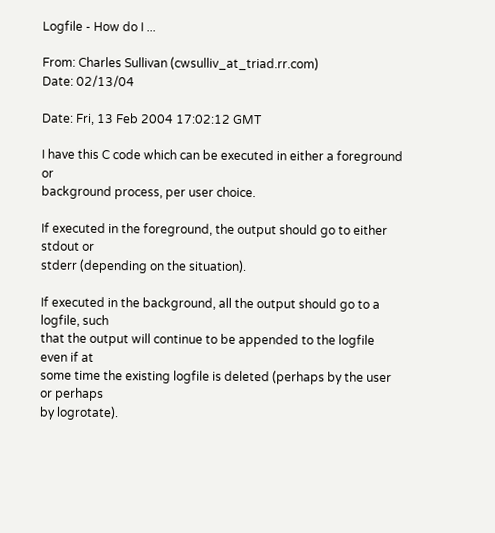Logfile - How do I ...

From: Charles Sullivan (cwsulliv_at_triad.rr.com)
Date: 02/13/04

Date: Fri, 13 Feb 2004 17:02:12 GMT

I have this C code which can be executed in either a foreground or
background process, per user choice.

If executed in the foreground, the output should go to either stdout or
stderr (depending on the situation).

If executed in the background, all the output should go to a logfile, such
that the output will continue to be appended to the logfile even if at
some time the existing logfile is deleted (perhaps by the user or perhaps
by logrotate).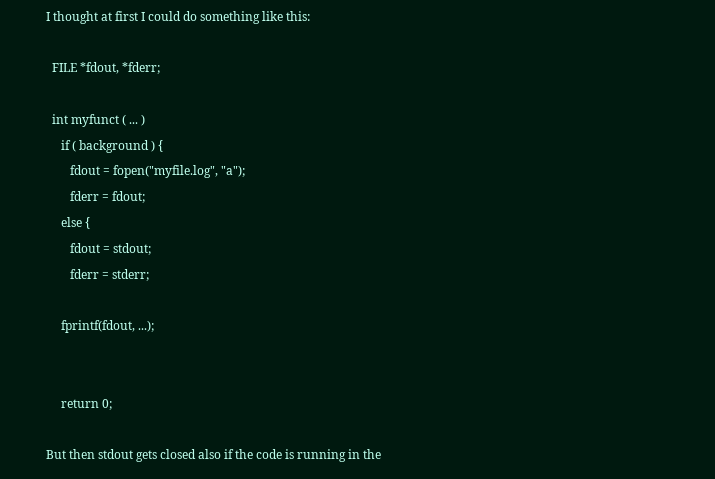I thought at first I could do something like this:

  FILE *fdout, *fderr;

  int myfunct ( ... )
     if ( background ) {
        fdout = fopen("myfile.log", "a");
        fderr = fdout;
     else {
        fdout = stdout;
        fderr = stderr;

     fprintf(fdout, ...);


     return 0;

But then stdout gets closed also if the code is running in the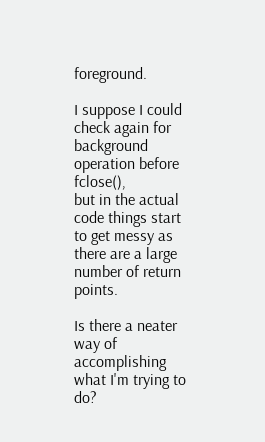foreground.

I suppose I could check again for background operation before fclose(),
but in the actual code things start to get messy as there are a large
number of return points.

Is there a neater way of accomplishing what I'm trying to do?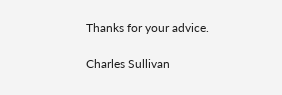Thanks for your advice.

Charles Sullivan